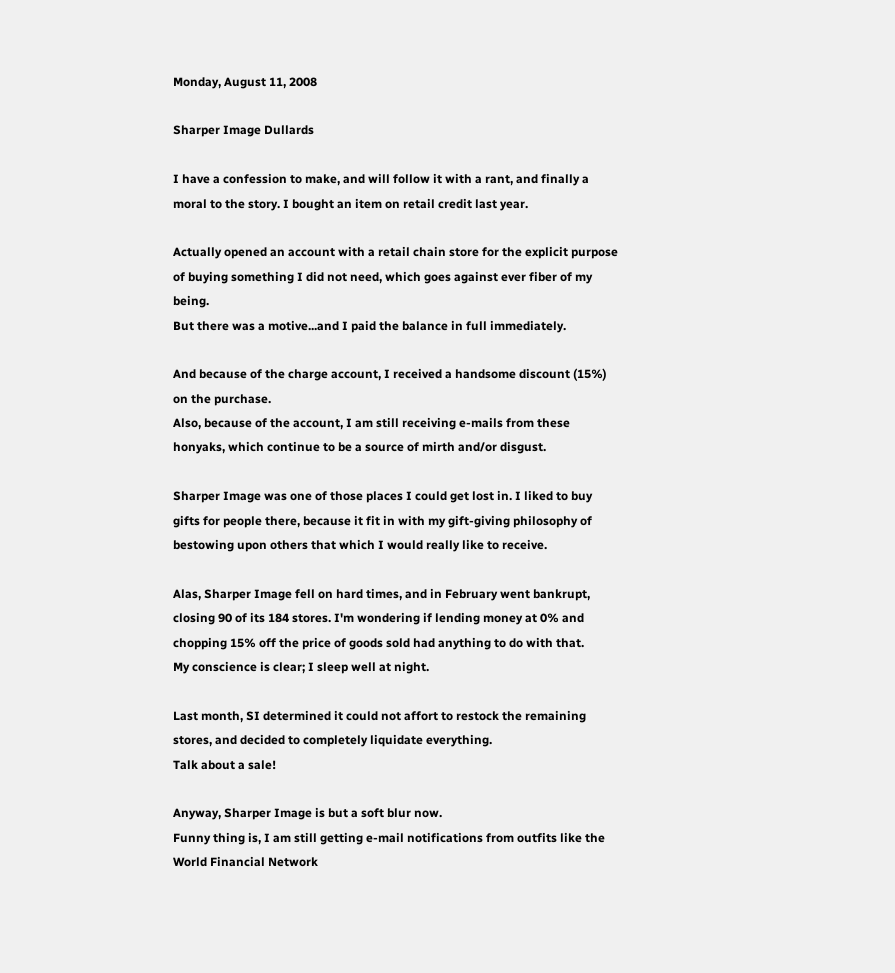Monday, August 11, 2008

Sharper Image Dullards

I have a confession to make, and will follow it with a rant, and finally a moral to the story. I bought an item on retail credit last year.

Actually opened an account with a retail chain store for the explicit purpose of buying something I did not need, which goes against ever fiber of my being.
But there was a motive...and I paid the balance in full immediately.

And because of the charge account, I received a handsome discount (15%) on the purchase.
Also, because of the account, I am still receiving e-mails from these honyaks, which continue to be a source of mirth and/or disgust.

Sharper Image was one of those places I could get lost in. I liked to buy gifts for people there, because it fit in with my gift-giving philosophy of bestowing upon others that which I would really like to receive.

Alas, Sharper Image fell on hard times, and in February went bankrupt, closing 90 of its 184 stores. I'm wondering if lending money at 0% and chopping 15% off the price of goods sold had anything to do with that.
My conscience is clear; I sleep well at night.

Last month, SI determined it could not affort to restock the remaining stores, and decided to completely liquidate everything.
Talk about a sale!

Anyway, Sharper Image is but a soft blur now.
Funny thing is, I am still getting e-mail notifications from outfits like the World Financial Network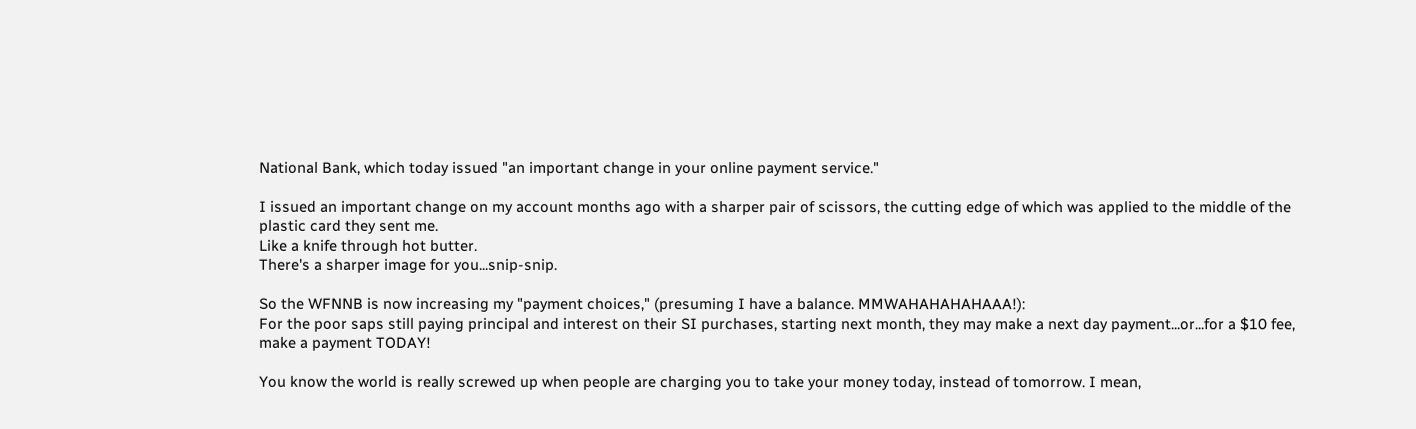National Bank, which today issued "an important change in your online payment service."

I issued an important change on my account months ago with a sharper pair of scissors, the cutting edge of which was applied to the middle of the plastic card they sent me.
Like a knife through hot butter.
There's a sharper image for you...snip-snip.

So the WFNNB is now increasing my "payment choices," (presuming I have a balance. MMWAHAHAHAHAAA!):
For the poor saps still paying principal and interest on their SI purchases, starting next month, they may make a next day payment...or...for a $10 fee, make a payment TODAY!

You know the world is really screwed up when people are charging you to take your money today, instead of tomorrow. I mean,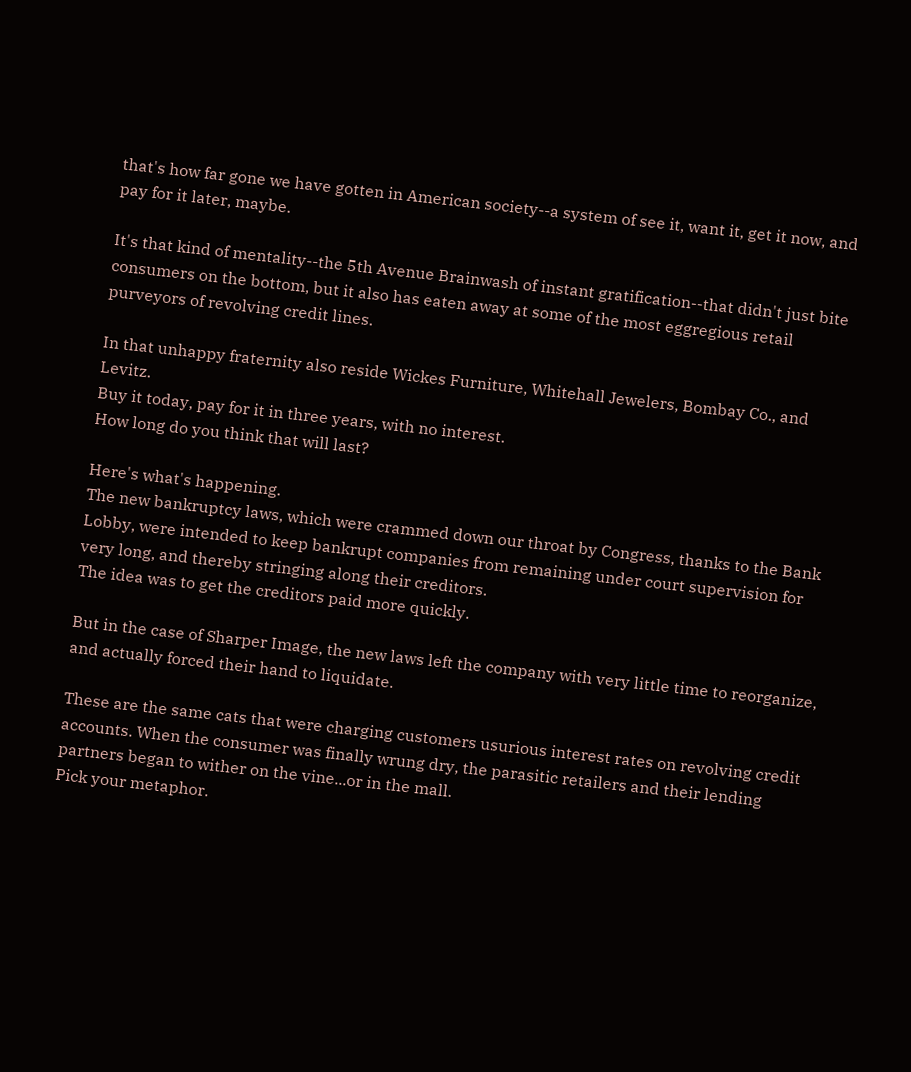that's how far gone we have gotten in American society--a system of see it, want it, get it now, and pay for it later, maybe.

It's that kind of mentality--the 5th Avenue Brainwash of instant gratification--that didn't just bite consumers on the bottom, but it also has eaten away at some of the most eggregious retail purveyors of revolving credit lines.

In that unhappy fraternity also reside Wickes Furniture, Whitehall Jewelers, Bombay Co., and Levitz.
Buy it today, pay for it in three years, with no interest.
How long do you think that will last?

Here's what's happening.
The new bankruptcy laws, which were crammed down our throat by Congress, thanks to the Bank Lobby, were intended to keep bankrupt companies from remaining under court supervision for very long, and thereby stringing along their creditors.
The idea was to get the creditors paid more quickly.

But in the case of Sharper Image, the new laws left the company with very little time to reorganize, and actually forced their hand to liquidate.

These are the same cats that were charging customers usurious interest rates on revolving credit accounts. When the consumer was finally wrung dry, the parasitic retailers and their lending partners began to wither on the vine...or in the mall.
Pick your metaphor.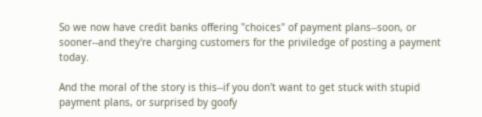So we now have credit banks offering "choices" of payment plans--soon, or sooner--and they're charging customers for the priviledge of posting a payment today.

And the moral of the story is this--if you don't want to get stuck with stupid payment plans, or surprised by goofy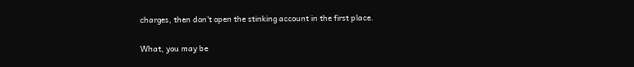charges, then don't open the stinking account in the first place.

What, you may be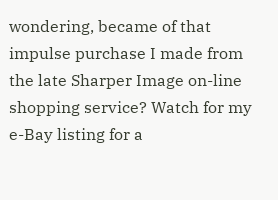wondering, became of that impulse purchase I made from the late Sharper Image on-line shopping service? Watch for my e-Bay listing for a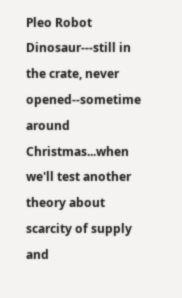Pleo Robot Dinosaur---still in the crate, never opened--sometime around Christmas...when we'll test another theory about scarcity of supply and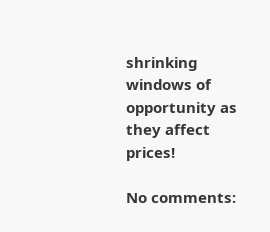shrinking windows of opportunity as they affect prices!

No comments: